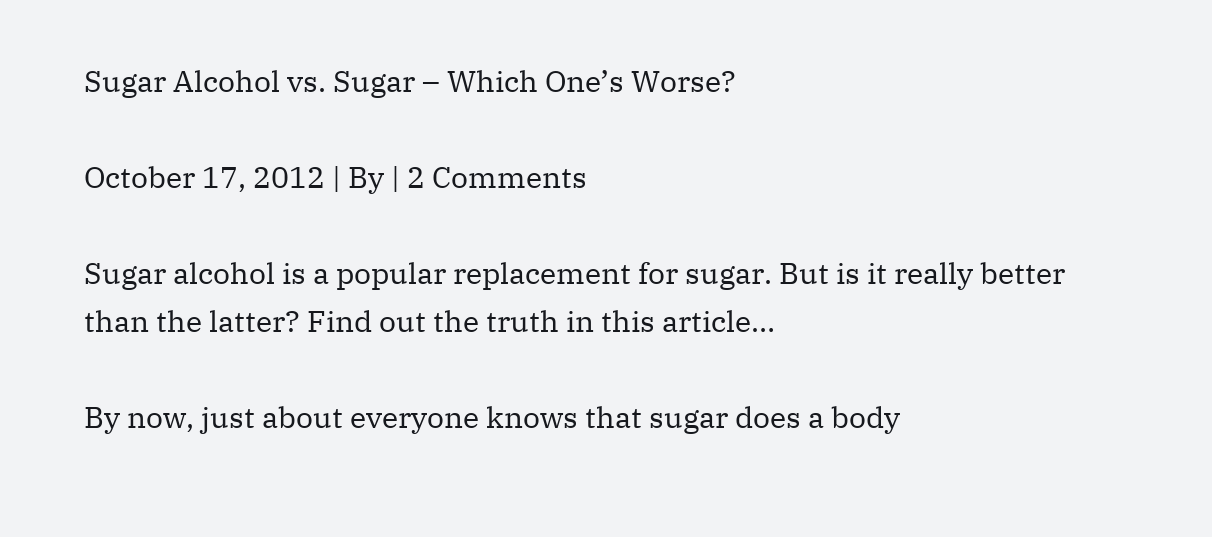Sugar Alcohol vs. Sugar – Which One’s Worse?

October 17, 2012 | By | 2 Comments

Sugar alcohol is a popular replacement for sugar. But is it really better than the latter? Find out the truth in this article…

By now, just about everyone knows that sugar does a body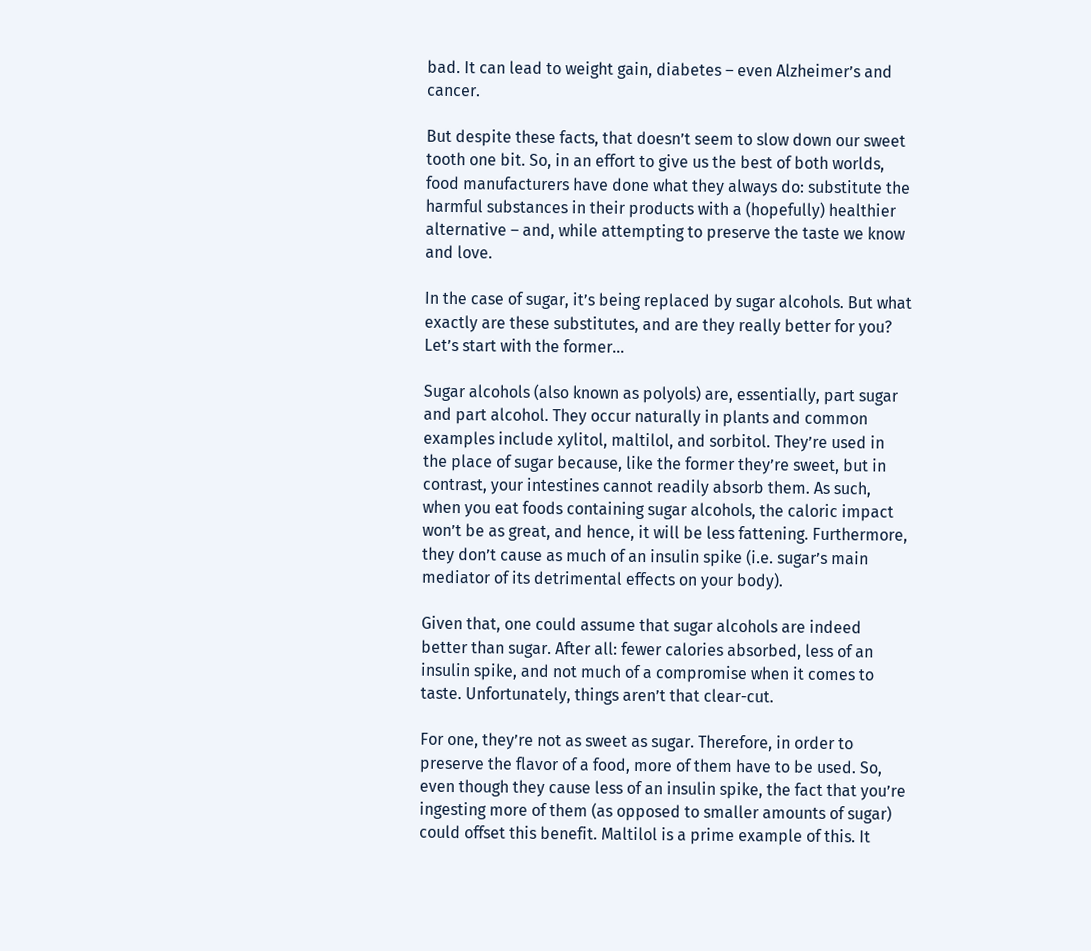bad. It can lead to weight gain, diabetes – even Alzheimer’s and cancer.

But despite these facts, that doesn’t seem to slow down our sweet tooth one bit. So, in an effort to give us the best of both worlds, food manufacturers have done what they always do: substitute the harmful substances in their products with a (hopefully) healthier alternative – and, while attempting to preserve the taste we know and love.

In the case of sugar, it’s being replaced by sugar alcohols. But what exactly are these substitutes, and are they really better for you? Let’s start with the former…

Sugar alcohols (also known as polyols) are, essentially, part sugar and part alcohol. They occur naturally in plants and common examples include xylitol, maltilol, and sorbitol. They’re used in the place of sugar because, like the former they’re sweet, but in contrast, your intestines cannot readily absorb them. As such, when you eat foods containing sugar alcohols, the caloric impact won’t be as great, and hence, it will be less fattening. Furthermore, they don’t cause as much of an insulin spike (i.e. sugar’s main mediator of its detrimental effects on your body).

Given that, one could assume that sugar alcohols are indeed better than sugar. After all: fewer calories absorbed, less of an insulin spike, and not much of a compromise when it comes to taste. Unfortunately, things aren’t that clear-cut.

For one, they’re not as sweet as sugar. Therefore, in order to preserve the flavor of a food, more of them have to be used. So, even though they cause less of an insulin spike, the fact that you’re ingesting more of them (as opposed to smaller amounts of sugar) could offset this benefit. Maltilol is a prime example of this. It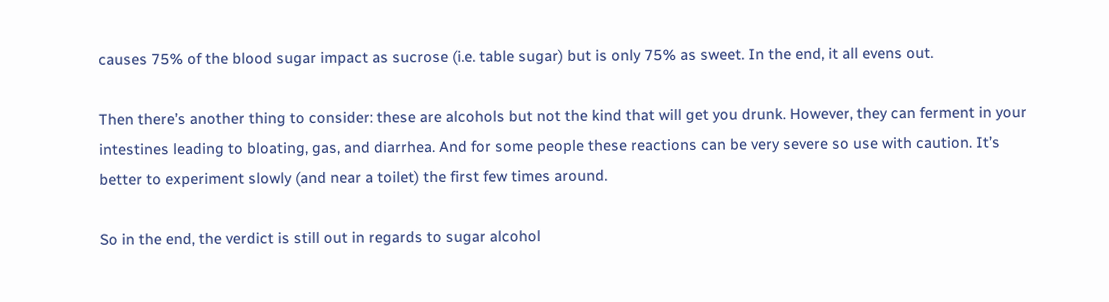causes 75% of the blood sugar impact as sucrose (i.e. table sugar) but is only 75% as sweet. In the end, it all evens out.

Then there’s another thing to consider: these are alcohols but not the kind that will get you drunk. However, they can ferment in your intestines leading to bloating, gas, and diarrhea. And for some people these reactions can be very severe so use with caution. It’s better to experiment slowly (and near a toilet) the first few times around.

So in the end, the verdict is still out in regards to sugar alcohol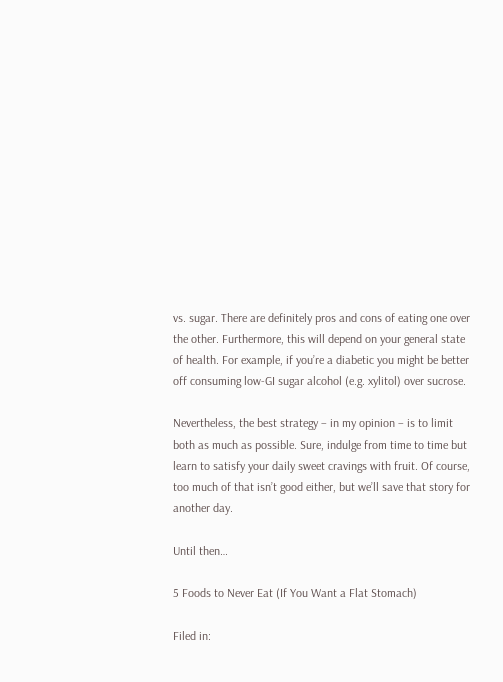vs. sugar. There are definitely pros and cons of eating one over the other. Furthermore, this will depend on your general state of health. For example, if you’re a diabetic you might be better off consuming low-GI sugar alcohol (e.g. xylitol) over sucrose.

Nevertheless, the best strategy – in my opinion – is to limit both as much as possible. Sure, indulge from time to time but learn to satisfy your daily sweet cravings with fruit. Of course, too much of that isn’t good either, but we’ll save that story for another day.

Until then…

5 Foods to Never Eat (If You Want a Flat Stomach)

Filed in: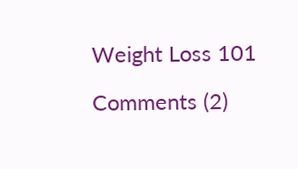Weight Loss 101

Comments (2)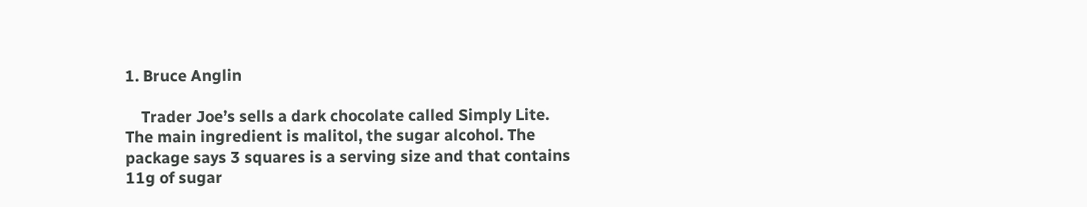1. Bruce Anglin

    Trader Joe’s sells a dark chocolate called Simply Lite. The main ingredient is malitol, the sugar alcohol. The package says 3 squares is a serving size and that contains 11g of sugar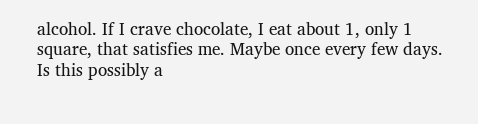alcohol. If I crave chocolate, I eat about 1, only 1 square, that satisfies me. Maybe once every few days. Is this possibly a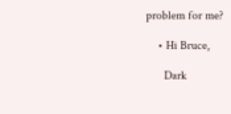problem for me?

    • Hi Bruce,

      Dark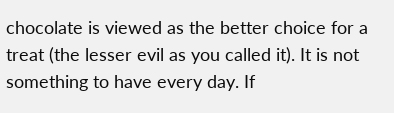chocolate is viewed as the better choice for a treat (the lesser evil as you called it). It is not something to have every day. If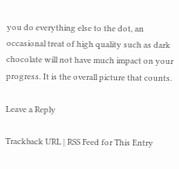you do everything else to the dot, an occasional treat of high quality such as dark chocolate will not have much impact on your progress. It is the overall picture that counts.

Leave a Reply

Trackback URL | RSS Feed for This Entry